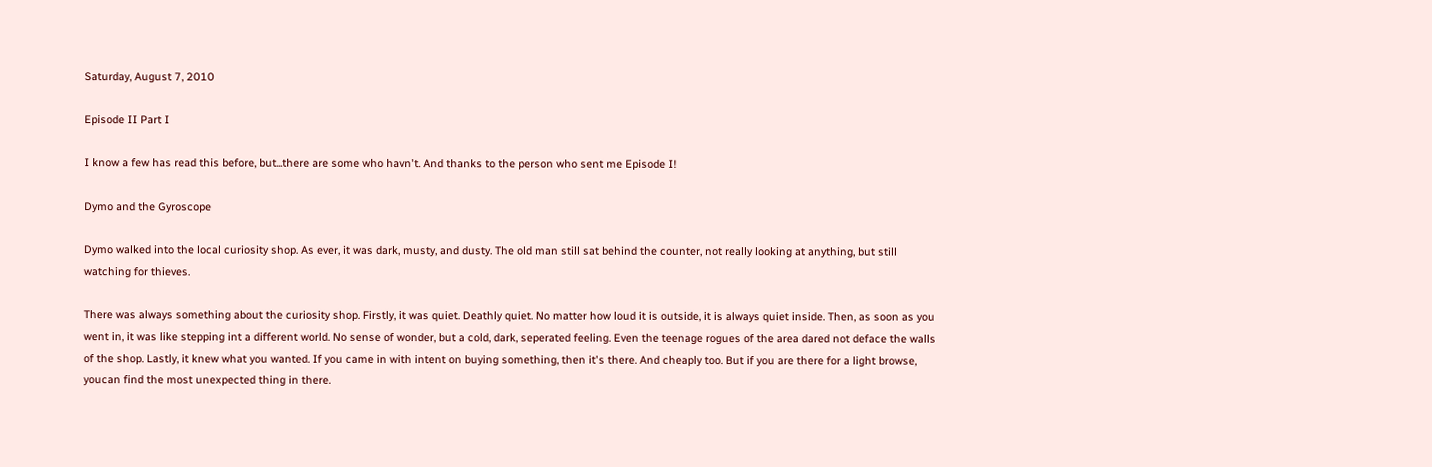Saturday, August 7, 2010

Episode II Part I

I know a few has read this before, but...there are some who havn't. And thanks to the person who sent me Episode I!

Dymo and the Gyroscope

Dymo walked into the local curiosity shop. As ever, it was dark, musty, and dusty. The old man still sat behind the counter, not really looking at anything, but still watching for thieves.

There was always something about the curiosity shop. Firstly, it was quiet. Deathly quiet. No matter how loud it is outside, it is always quiet inside. Then, as soon as you went in, it was like stepping int a different world. No sense of wonder, but a cold, dark, seperated feeling. Even the teenage rogues of the area dared not deface the walls of the shop. Lastly, it knew what you wanted. If you came in with intent on buying something, then it's there. And cheaply too. But if you are there for a light browse, youcan find the most unexpected thing in there.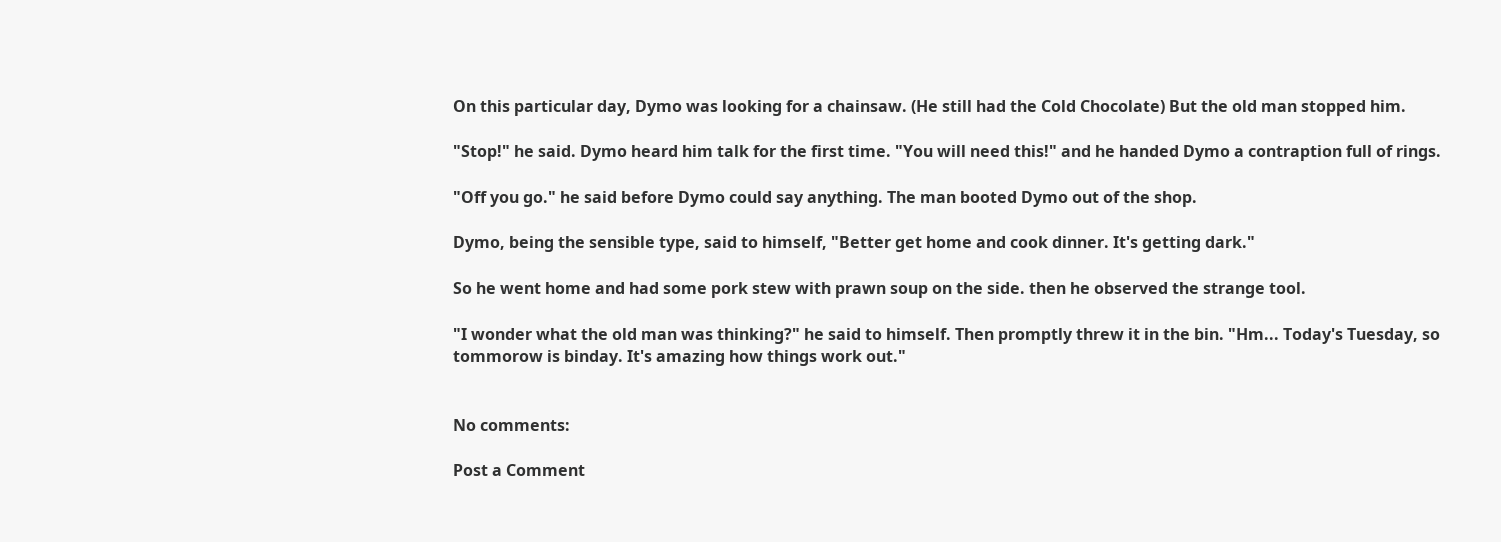On this particular day, Dymo was looking for a chainsaw. (He still had the Cold Chocolate) But the old man stopped him.

"Stop!" he said. Dymo heard him talk for the first time. "You will need this!" and he handed Dymo a contraption full of rings.

"Off you go." he said before Dymo could say anything. The man booted Dymo out of the shop.

Dymo, being the sensible type, said to himself, "Better get home and cook dinner. It's getting dark."

So he went home and had some pork stew with prawn soup on the side. then he observed the strange tool.

"I wonder what the old man was thinking?" he said to himself. Then promptly threw it in the bin. "Hm... Today's Tuesday, so tommorow is binday. It's amazing how things work out."


No comments:

Post a Comment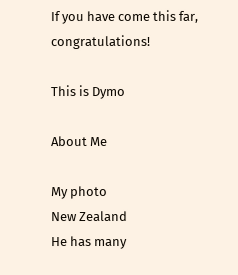If you have come this far, congratulations!

This is Dymo

About Me

My photo
New Zealand
He has many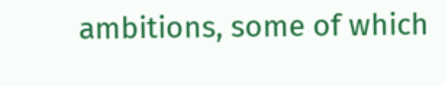ambitions, some of which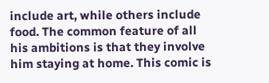include art, while others include food. The common feature of all his ambitions is that they involve him staying at home. This comic is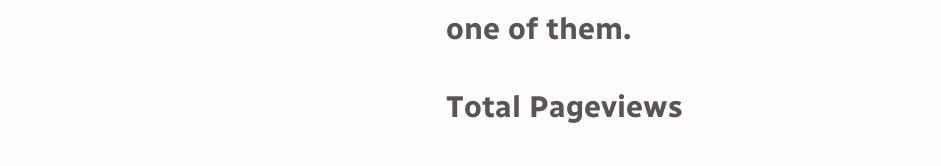one of them.

Total Pageviews